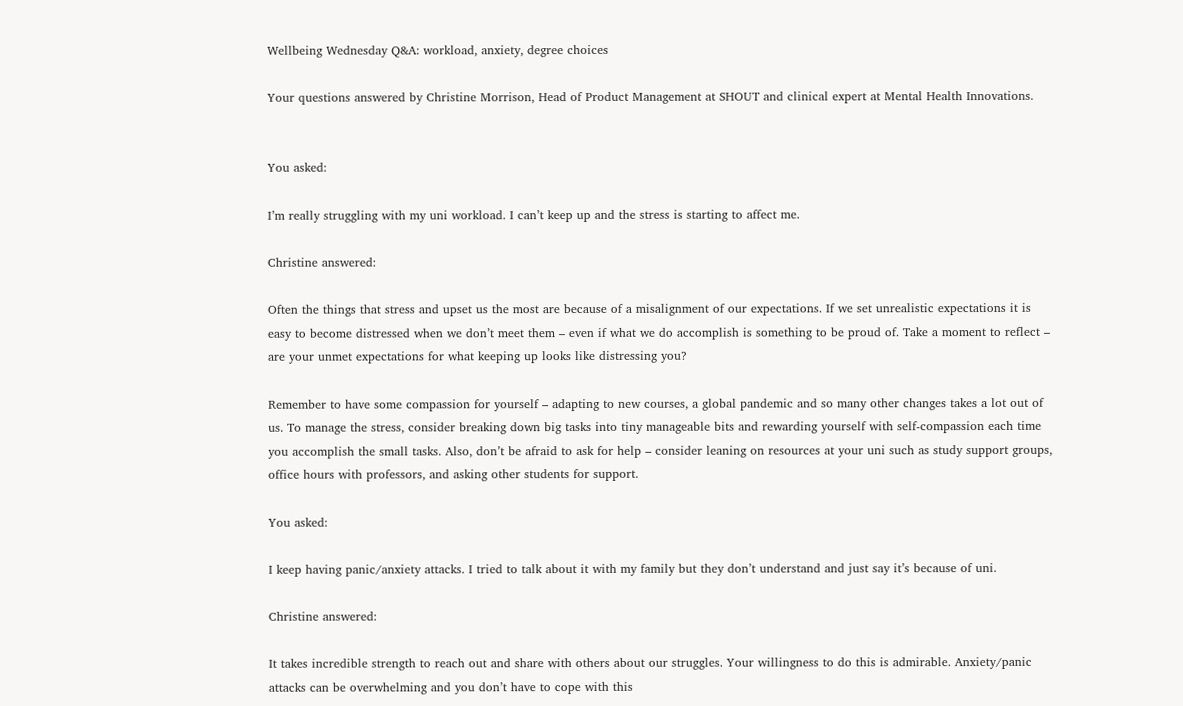Wellbeing Wednesday Q&A: workload, anxiety, degree choices

Your questions answered by Christine Morrison, Head of Product Management at SHOUT and clinical expert at Mental Health Innovations.


You asked:

I’m really struggling with my uni workload. I can’t keep up and the stress is starting to affect me.

Christine answered:

Often the things that stress and upset us the most are because of a misalignment of our expectations. If we set unrealistic expectations it is easy to become distressed when we don’t meet them – even if what we do accomplish is something to be proud of. Take a moment to reflect – are your unmet expectations for what keeping up looks like distressing you?

Remember to have some compassion for yourself – adapting to new courses, a global pandemic and so many other changes takes a lot out of us. To manage the stress, consider breaking down big tasks into tiny manageable bits and rewarding yourself with self-compassion each time you accomplish the small tasks. Also, don’t be afraid to ask for help – consider leaning on resources at your uni such as study support groups, office hours with professors, and asking other students for support.

You asked:

I keep having panic/anxiety attacks. I tried to talk about it with my family but they don’t understand and just say it’s because of uni.

Christine answered:

It takes incredible strength to reach out and share with others about our struggles. Your willingness to do this is admirable. Anxiety/panic attacks can be overwhelming and you don’t have to cope with this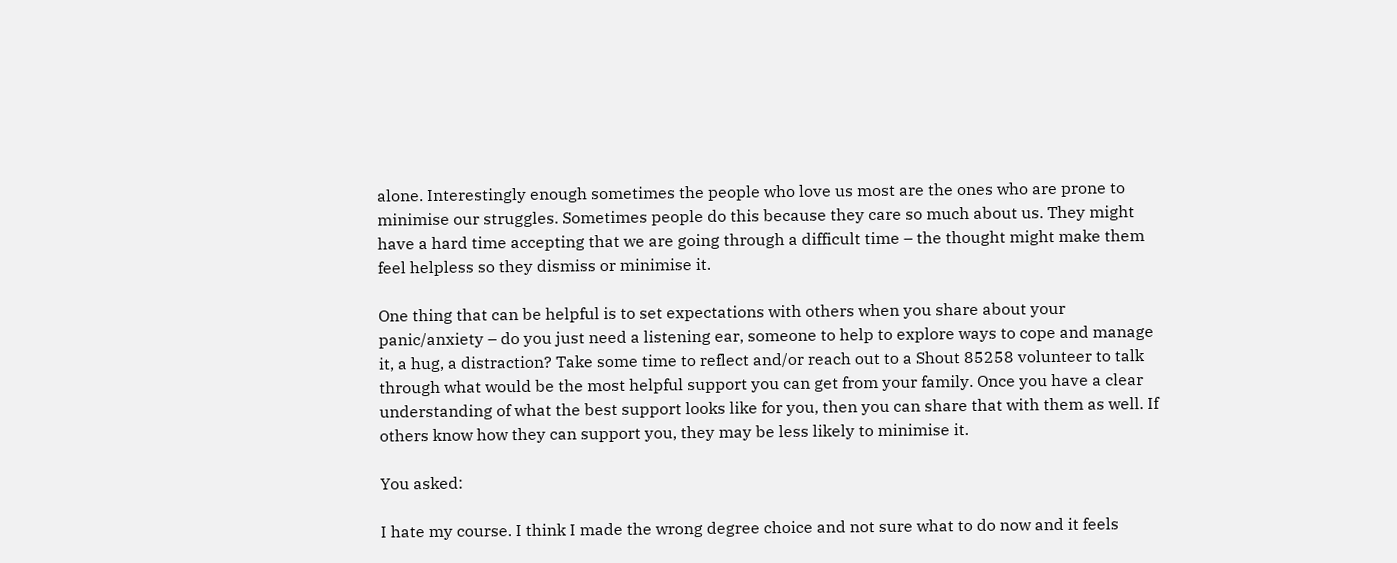alone. Interestingly enough sometimes the people who love us most are the ones who are prone to minimise our struggles. Sometimes people do this because they care so much about us. They might have a hard time accepting that we are going through a difficult time – the thought might make them feel helpless so they dismiss or minimise it.

One thing that can be helpful is to set expectations with others when you share about your panic/anxiety – do you just need a listening ear, someone to help to explore ways to cope and manage it, a hug, a distraction? Take some time to reflect and/or reach out to a Shout 85258 volunteer to talk through what would be the most helpful support you can get from your family. Once you have a clear understanding of what the best support looks like for you, then you can share that with them as well. If others know how they can support you, they may be less likely to minimise it.

You asked:

I hate my course. I think I made the wrong degree choice and not sure what to do now and it feels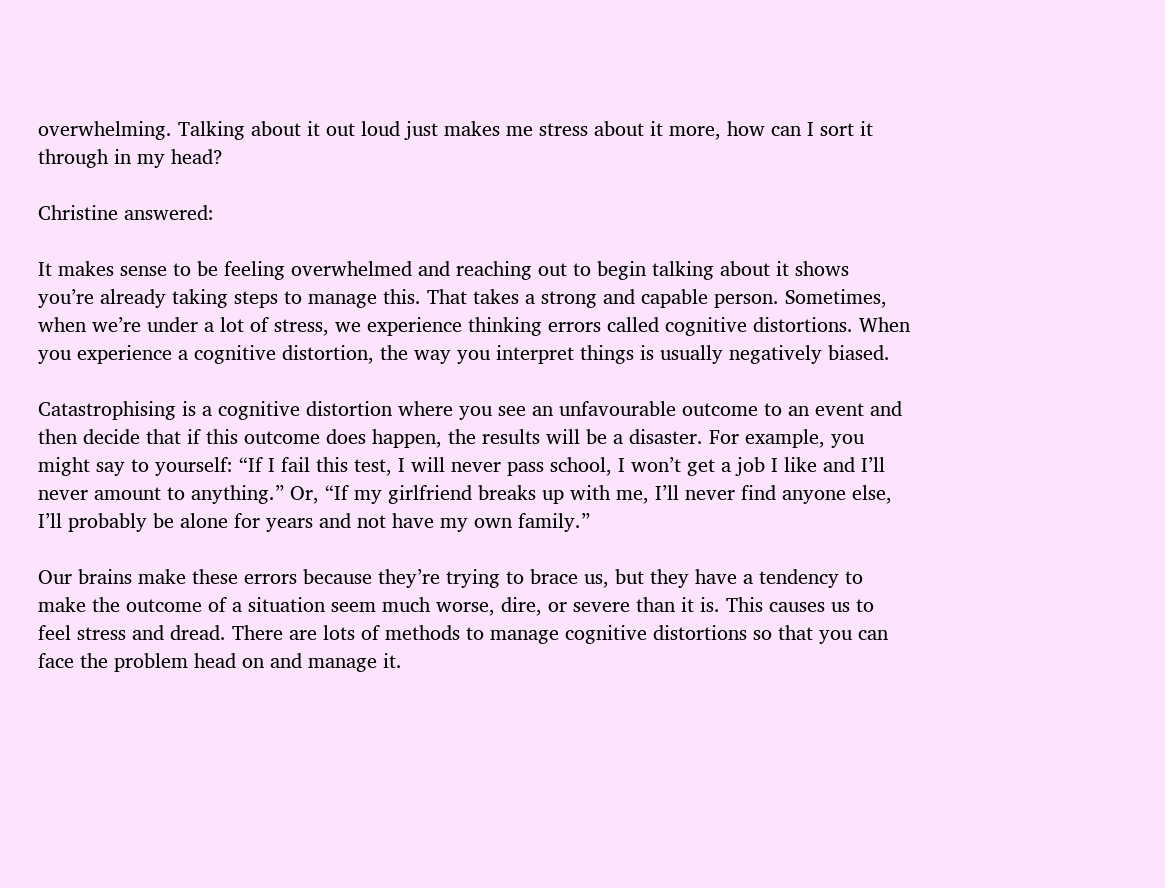overwhelming. Talking about it out loud just makes me stress about it more, how can I sort it through in my head?

Christine answered:

It makes sense to be feeling overwhelmed and reaching out to begin talking about it shows you’re already taking steps to manage this. That takes a strong and capable person. Sometimes, when we’re under a lot of stress, we experience thinking errors called cognitive distortions. When you experience a cognitive distortion, the way you interpret things is usually negatively biased.

Catastrophising is a cognitive distortion where you see an unfavourable outcome to an event and then decide that if this outcome does happen, the results will be a disaster. For example, you might say to yourself: “If I fail this test, I will never pass school, I won’t get a job I like and I’ll never amount to anything.” Or, “If my girlfriend breaks up with me, I’ll never find anyone else, I’ll probably be alone for years and not have my own family.”

Our brains make these errors because they’re trying to brace us, but they have a tendency to make the outcome of a situation seem much worse, dire, or severe than it is. This causes us to feel stress and dread. There are lots of methods to manage cognitive distortions so that you can face the problem head on and manage it.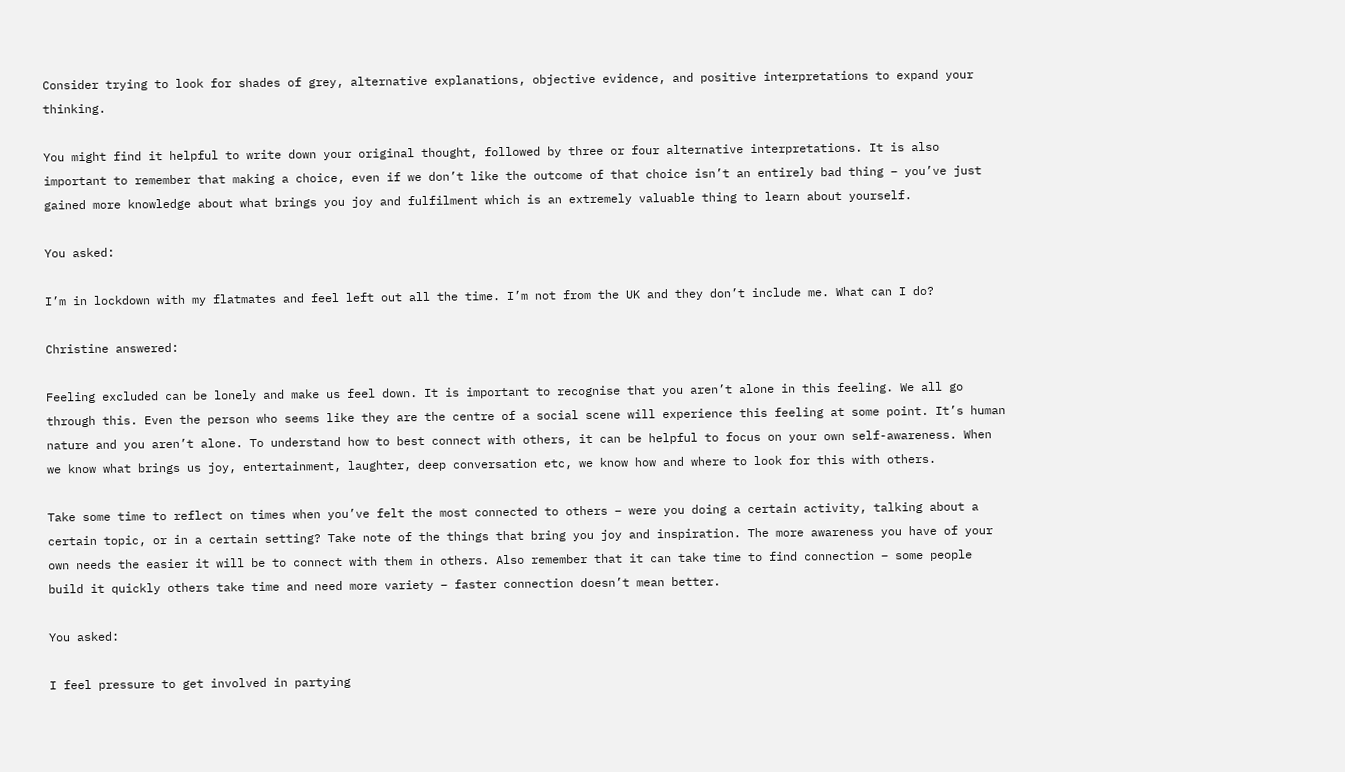Consider trying to look for shades of grey, alternative explanations, objective evidence, and positive interpretations to expand your thinking.

You might find it helpful to write down your original thought, followed by three or four alternative interpretations. It is also important to remember that making a choice, even if we don’t like the outcome of that choice isn’t an entirely bad thing – you’ve just gained more knowledge about what brings you joy and fulfilment which is an extremely valuable thing to learn about yourself.

You asked:

I’m in lockdown with my flatmates and feel left out all the time. I’m not from the UK and they don’t include me. What can I do?

Christine answered:

Feeling excluded can be lonely and make us feel down. It is important to recognise that you aren’t alone in this feeling. We all go through this. Even the person who seems like they are the centre of a social scene will experience this feeling at some point. It’s human nature and you aren’t alone. To understand how to best connect with others, it can be helpful to focus on your own self-awareness. When we know what brings us joy, entertainment, laughter, deep conversation etc, we know how and where to look for this with others.

Take some time to reflect on times when you’ve felt the most connected to others – were you doing a certain activity, talking about a certain topic, or in a certain setting? Take note of the things that bring you joy and inspiration. The more awareness you have of your own needs the easier it will be to connect with them in others. Also remember that it can take time to find connection – some people build it quickly others take time and need more variety – faster connection doesn’t mean better.

You asked:

I feel pressure to get involved in partying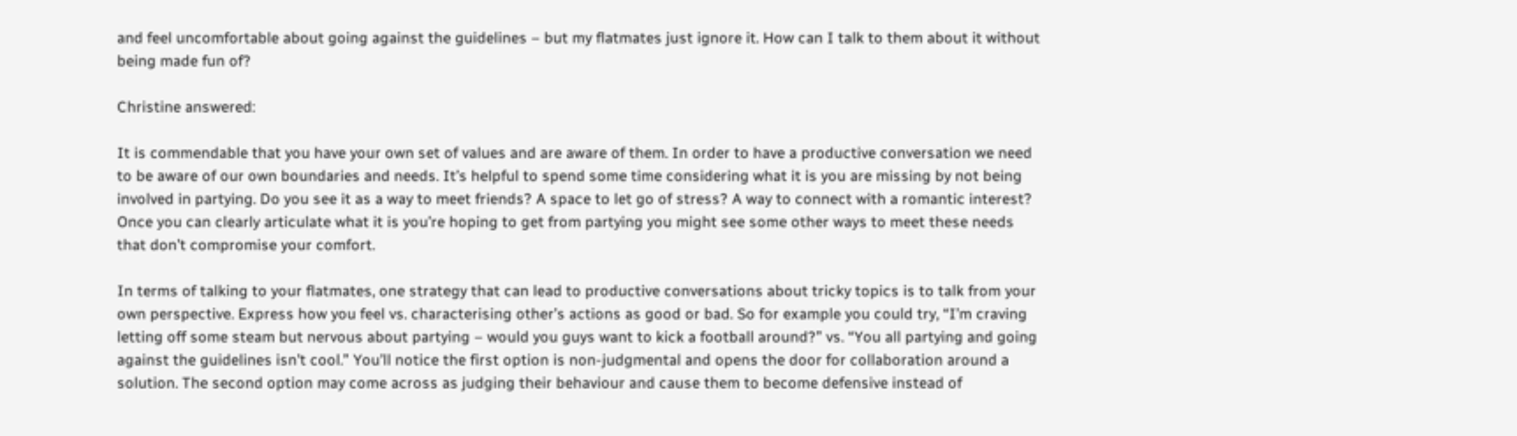and feel uncomfortable about going against the guidelines – but my flatmates just ignore it. How can I talk to them about it without being made fun of?

Christine answered:

It is commendable that you have your own set of values and are aware of them. In order to have a productive conversation we need to be aware of our own boundaries and needs. It’s helpful to spend some time considering what it is you are missing by not being involved in partying. Do you see it as a way to meet friends? A space to let go of stress? A way to connect with a romantic interest? Once you can clearly articulate what it is you’re hoping to get from partying you might see some other ways to meet these needs that don’t compromise your comfort.

In terms of talking to your flatmates, one strategy that can lead to productive conversations about tricky topics is to talk from your own perspective. Express how you feel vs. characterising other’s actions as good or bad. So for example you could try, “I’m craving letting off some steam but nervous about partying – would you guys want to kick a football around?” vs. “You all partying and going against the guidelines isn’t cool.” You’ll notice the first option is non-judgmental and opens the door for collaboration around a solution. The second option may come across as judging their behaviour and cause them to become defensive instead of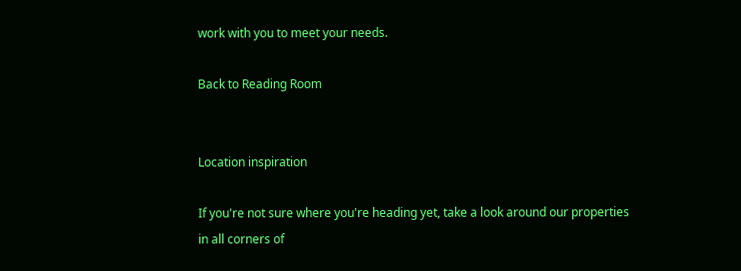work with you to meet your needs.

Back to Reading Room


Location inspiration

If you're not sure where you're heading yet, take a look around our properties in all corners of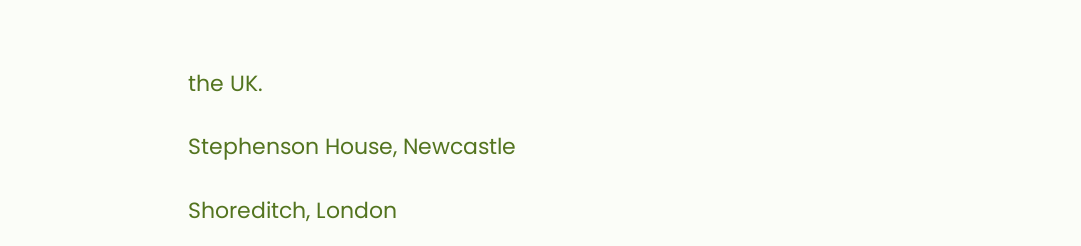the UK.

Stephenson House, Newcastle

Shoreditch, London